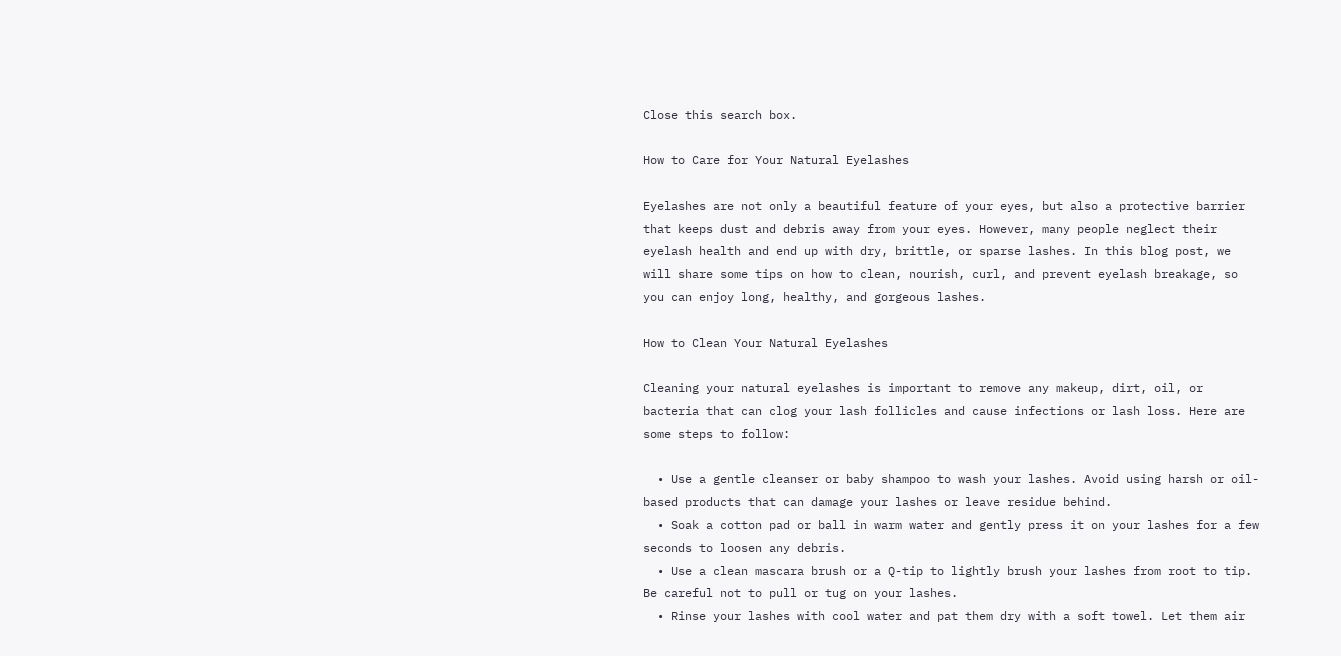Close this search box.

How to Care for Your Natural Eyelashes

Eyelashes are not only a beautiful feature of your eyes, but also a protective barrier that keeps dust and debris away from your eyes. However, many people neglect their eyelash health and end up with dry, brittle, or sparse lashes. In this blog post, we will share some tips on how to clean, nourish, curl, and prevent eyelash breakage, so you can enjoy long, healthy, and gorgeous lashes.

How to Clean Your Natural Eyelashes

Cleaning your natural eyelashes is important to remove any makeup, dirt, oil, or bacteria that can clog your lash follicles and cause infections or lash loss. Here are some steps to follow:

  • Use a gentle cleanser or baby shampoo to wash your lashes. Avoid using harsh or oil-based products that can damage your lashes or leave residue behind.
  • Soak a cotton pad or ball in warm water and gently press it on your lashes for a few seconds to loosen any debris.
  • Use a clean mascara brush or a Q-tip to lightly brush your lashes from root to tip. Be careful not to pull or tug on your lashes.
  • Rinse your lashes with cool water and pat them dry with a soft towel. Let them air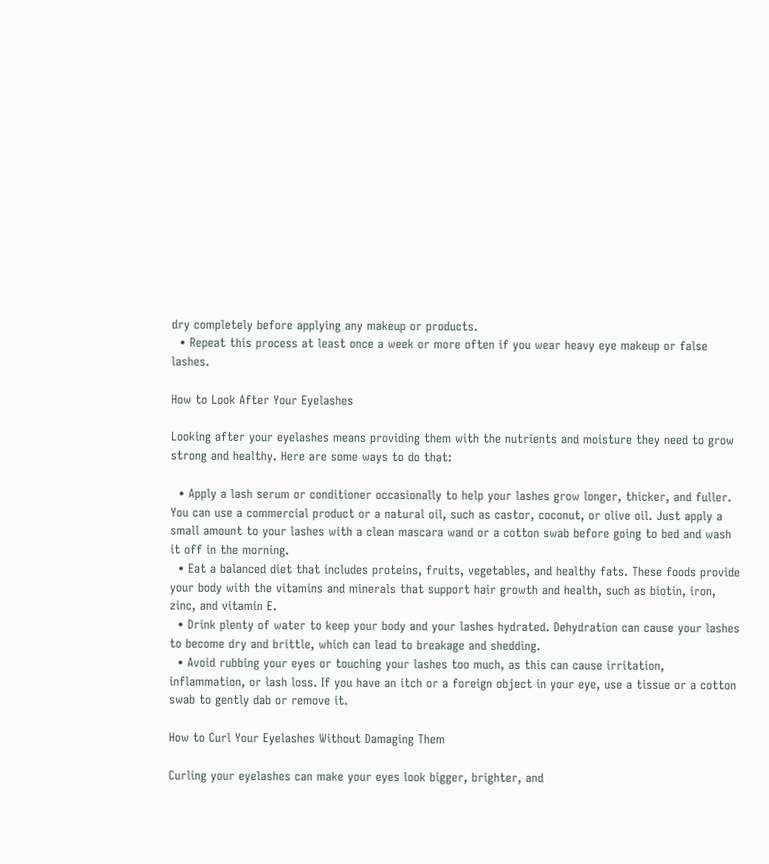dry completely before applying any makeup or products.
  • Repeat this process at least once a week or more often if you wear heavy eye makeup or false lashes.

How to Look After Your Eyelashes

Looking after your eyelashes means providing them with the nutrients and moisture they need to grow strong and healthy. Here are some ways to do that:

  • Apply a lash serum or conditioner occasionally to help your lashes grow longer, thicker, and fuller. You can use a commercial product or a natural oil, such as castor, coconut, or olive oil. Just apply a small amount to your lashes with a clean mascara wand or a cotton swab before going to bed and wash it off in the morning.
  • Eat a balanced diet that includes proteins, fruits, vegetables, and healthy fats. These foods provide your body with the vitamins and minerals that support hair growth and health, such as biotin, iron, zinc, and vitamin E.
  • Drink plenty of water to keep your body and your lashes hydrated. Dehydration can cause your lashes to become dry and brittle, which can lead to breakage and shedding.
  • Avoid rubbing your eyes or touching your lashes too much, as this can cause irritation, inflammation, or lash loss. If you have an itch or a foreign object in your eye, use a tissue or a cotton swab to gently dab or remove it.

How to Curl Your Eyelashes Without Damaging Them

Curling your eyelashes can make your eyes look bigger, brighter, and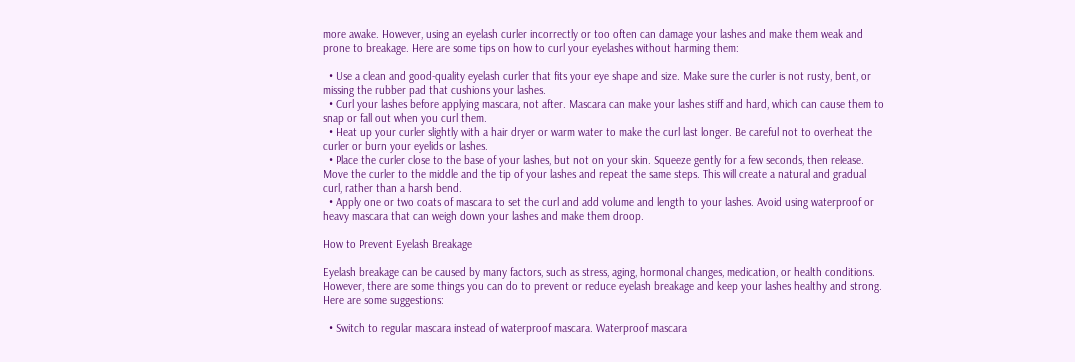more awake. However, using an eyelash curler incorrectly or too often can damage your lashes and make them weak and prone to breakage. Here are some tips on how to curl your eyelashes without harming them:

  • Use a clean and good-quality eyelash curler that fits your eye shape and size. Make sure the curler is not rusty, bent, or missing the rubber pad that cushions your lashes.
  • Curl your lashes before applying mascara, not after. Mascara can make your lashes stiff and hard, which can cause them to snap or fall out when you curl them.
  • Heat up your curler slightly with a hair dryer or warm water to make the curl last longer. Be careful not to overheat the curler or burn your eyelids or lashes.
  • Place the curler close to the base of your lashes, but not on your skin. Squeeze gently for a few seconds, then release. Move the curler to the middle and the tip of your lashes and repeat the same steps. This will create a natural and gradual curl, rather than a harsh bend.
  • Apply one or two coats of mascara to set the curl and add volume and length to your lashes. Avoid using waterproof or heavy mascara that can weigh down your lashes and make them droop.

How to Prevent Eyelash Breakage

Eyelash breakage can be caused by many factors, such as stress, aging, hormonal changes, medication, or health conditions. However, there are some things you can do to prevent or reduce eyelash breakage and keep your lashes healthy and strong. Here are some suggestions:

  • Switch to regular mascara instead of waterproof mascara. Waterproof mascara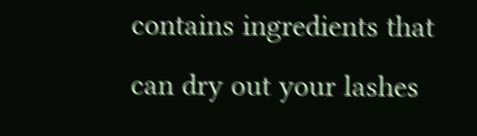contains ingredients that can dry out your lashes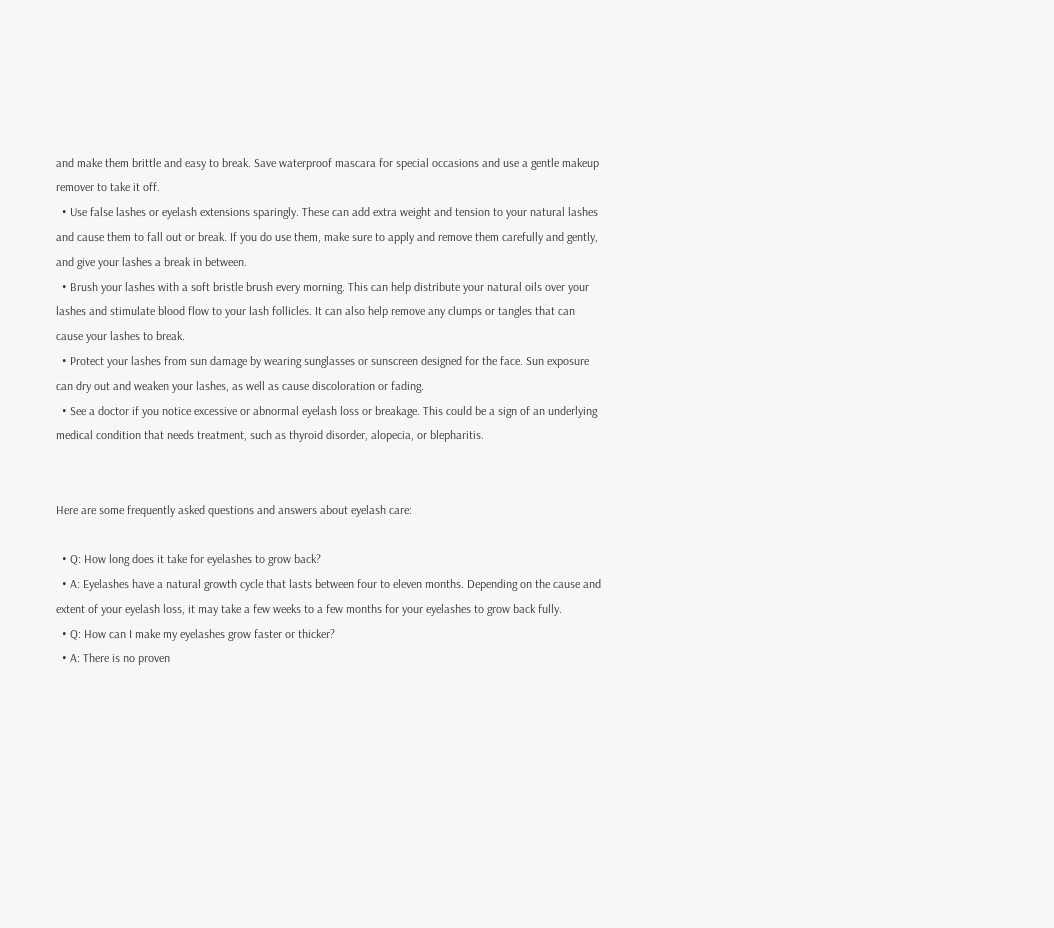and make them brittle and easy to break. Save waterproof mascara for special occasions and use a gentle makeup remover to take it off.
  • Use false lashes or eyelash extensions sparingly. These can add extra weight and tension to your natural lashes and cause them to fall out or break. If you do use them, make sure to apply and remove them carefully and gently, and give your lashes a break in between.
  • Brush your lashes with a soft bristle brush every morning. This can help distribute your natural oils over your lashes and stimulate blood flow to your lash follicles. It can also help remove any clumps or tangles that can cause your lashes to break.
  • Protect your lashes from sun damage by wearing sunglasses or sunscreen designed for the face. Sun exposure can dry out and weaken your lashes, as well as cause discoloration or fading.
  • See a doctor if you notice excessive or abnormal eyelash loss or breakage. This could be a sign of an underlying medical condition that needs treatment, such as thyroid disorder, alopecia, or blepharitis.


Here are some frequently asked questions and answers about eyelash care:

  • Q: How long does it take for eyelashes to grow back?
  • A: Eyelashes have a natural growth cycle that lasts between four to eleven months. Depending on the cause and extent of your eyelash loss, it may take a few weeks to a few months for your eyelashes to grow back fully.
  • Q: How can I make my eyelashes grow faster or thicker?
  • A: There is no proven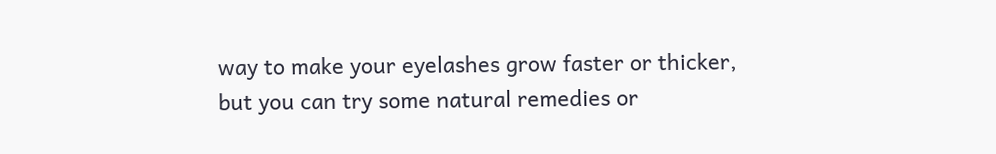way to make your eyelashes grow faster or thicker, but you can try some natural remedies or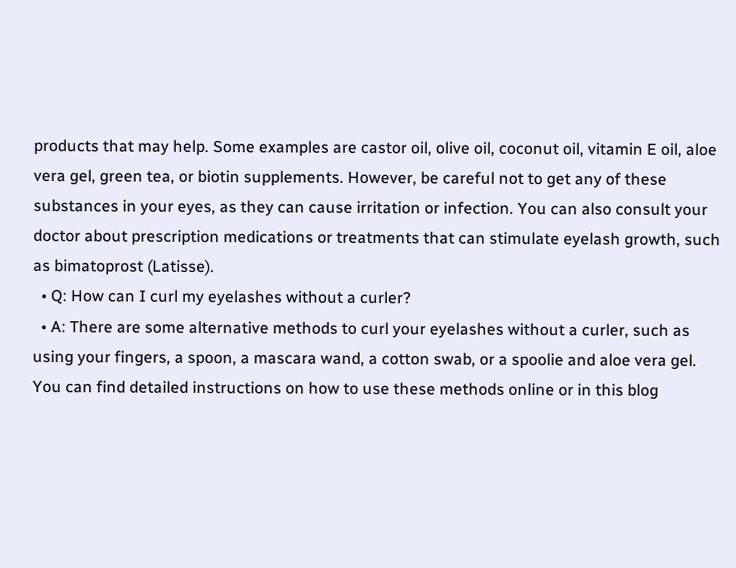products that may help. Some examples are castor oil, olive oil, coconut oil, vitamin E oil, aloe vera gel, green tea, or biotin supplements. However, be careful not to get any of these substances in your eyes, as they can cause irritation or infection. You can also consult your doctor about prescription medications or treatments that can stimulate eyelash growth, such as bimatoprost (Latisse).
  • Q: How can I curl my eyelashes without a curler?
  • A: There are some alternative methods to curl your eyelashes without a curler, such as using your fingers, a spoon, a mascara wand, a cotton swab, or a spoolie and aloe vera gel. You can find detailed instructions on how to use these methods online or in this blog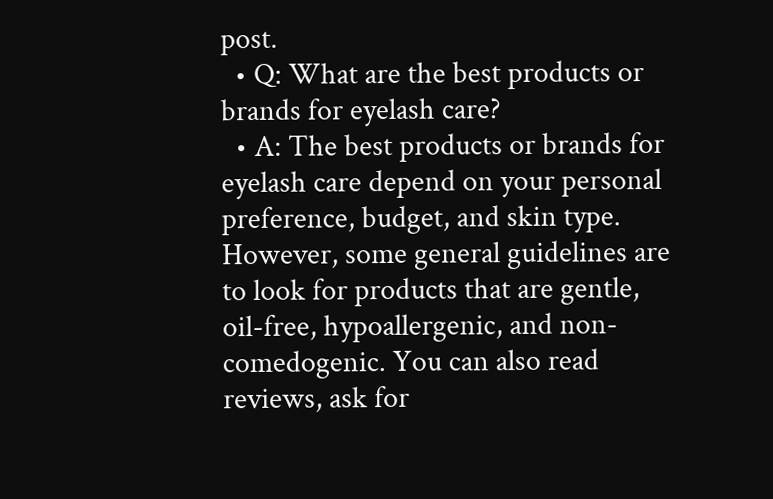post.
  • Q: What are the best products or brands for eyelash care?
  • A: The best products or brands for eyelash care depend on your personal preference, budget, and skin type. However, some general guidelines are to look for products that are gentle, oil-free, hypoallergenic, and non-comedogenic. You can also read reviews, ask for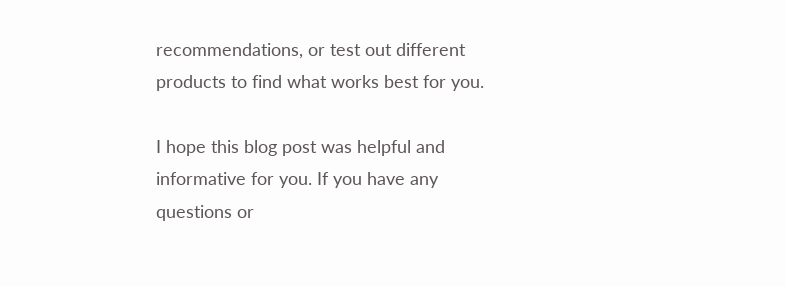recommendations, or test out different products to find what works best for you.

I hope this blog post was helpful and informative for you. If you have any questions or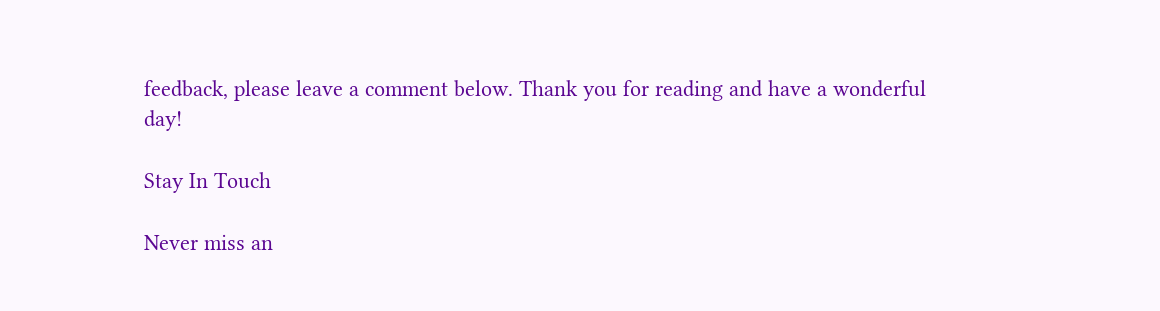feedback, please leave a comment below. Thank you for reading and have a wonderful day!

Stay In Touch

Never miss an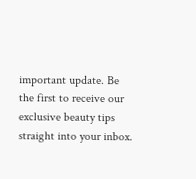important update. Be the first to receive our exclusive beauty tips straight into your inbox.